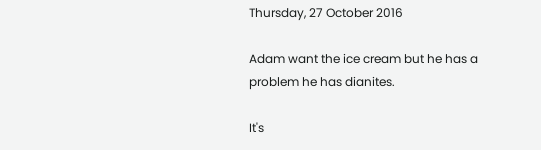Thursday, 27 October 2016

Adam want the ice cream but he has a problem he has dianites.

It's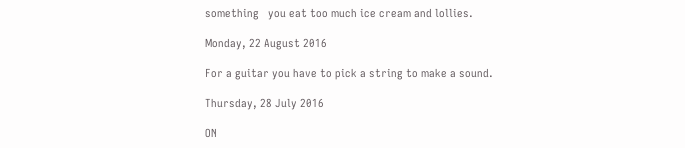something   you eat too much ice cream and lollies.

Monday, 22 August 2016

For a guitar you have to pick a string to make a sound.

Thursday, 28 July 2016

ON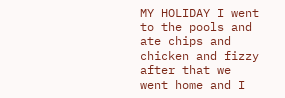MY HOLIDAY I went to the pools and ate chips and chicken and fizzy after that we went home and I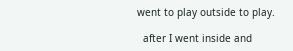went to play outside to play.

  after I went inside and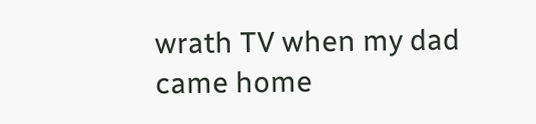wrath TV when my dad came home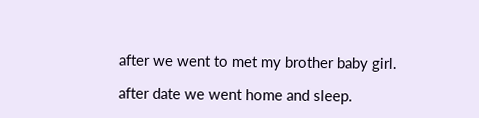after we went to met my brother baby girl.

after date we went home and sleep.